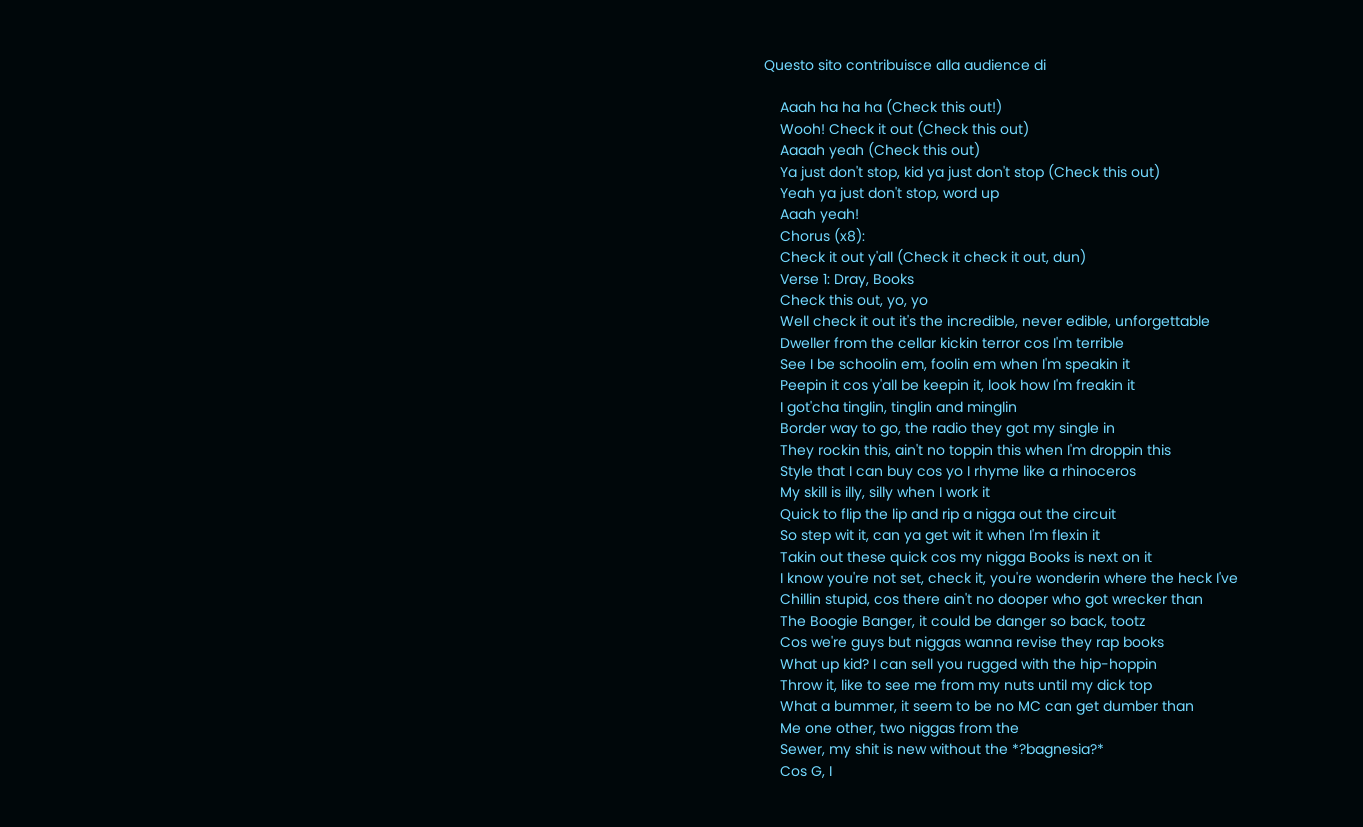Questo sito contribuisce alla audience di

    Aaah ha ha ha (Check this out!)
    Wooh! Check it out (Check this out)
    Aaaah yeah (Check this out)
    Ya just don't stop, kid ya just don't stop (Check this out)
    Yeah ya just don't stop, word up
    Aaah yeah!
    Chorus (x8):
    Check it out y'all (Check it check it out, dun)
    Verse 1: Dray, Books
    Check this out, yo, yo
    Well check it out it's the incredible, never edible, unforgettable
    Dweller from the cellar kickin terror cos I'm terrible
    See I be schoolin em, foolin em when I'm speakin it
    Peepin it cos y'all be keepin it, look how I'm freakin it
    I got'cha tinglin, tinglin and minglin
    Border way to go, the radio they got my single in
    They rockin this, ain't no toppin this when I'm droppin this
    Style that I can buy cos yo I rhyme like a rhinoceros
    My skill is illy, silly when I work it
    Quick to flip the lip and rip a nigga out the circuit
    So step wit it, can ya get wit it when I'm flexin it
    Takin out these quick cos my nigga Books is next on it
    I know you're not set, check it, you're wonderin where the heck I've
    Chillin stupid, cos there ain't no dooper who got wrecker than
    The Boogie Banger, it could be danger so back, tootz
    Cos we're guys but niggas wanna revise they rap books
    What up kid? I can sell you rugged with the hip-hoppin
    Throw it, like to see me from my nuts until my dick top
    What a bummer, it seem to be no MC can get dumber than
    Me one other, two niggas from the
    Sewer, my shit is new without the *?bagnesia?*
    Cos G, I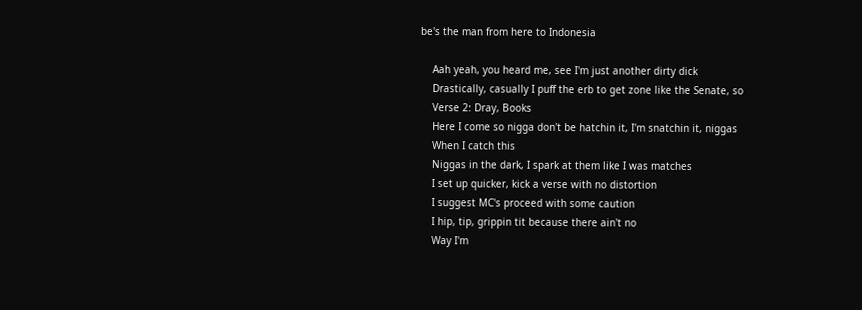be's the man from here to Indonesia

    Aah yeah, you heard me, see I'm just another dirty dick
    Drastically, casually I puff the erb to get zone like the Senate, so
    Verse 2: Dray, Books
    Here I come so nigga don't be hatchin it, I'm snatchin it, niggas
    When I catch this
    Niggas in the dark, I spark at them like I was matches
    I set up quicker, kick a verse with no distortion
    I suggest MC's proceed with some caution
    I hip, tip, grippin tit because there ain't no
    Way I'm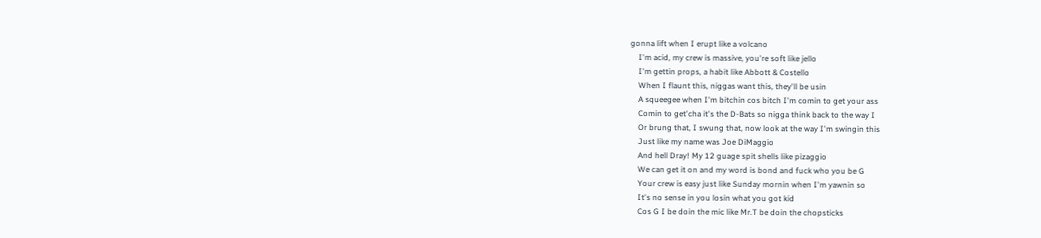gonna lift when I erupt like a volcano
    I'm acid, my crew is massive, you're soft like jello
    I'm gettin props, a habit like Abbott & Costello
    When I flaunt this, niggas want this, they'll be usin
    A squeegee when I'm bitchin cos bitch I'm comin to get your ass
    Comin to get'cha it's the D-Bats so nigga think back to the way I
    Or brung that, I swung that, now look at the way I'm swingin this
    Just like my name was Joe DiMaggio
    And hell Dray! My 12 guage spit shells like pizaggio
    We can get it on and my word is bond and fuck who you be G
    Your crew is easy just like Sunday mornin when I'm yawnin so
    It's no sense in you losin what you got kid
    Cos G I be doin the mic like Mr.T be doin the chopsticks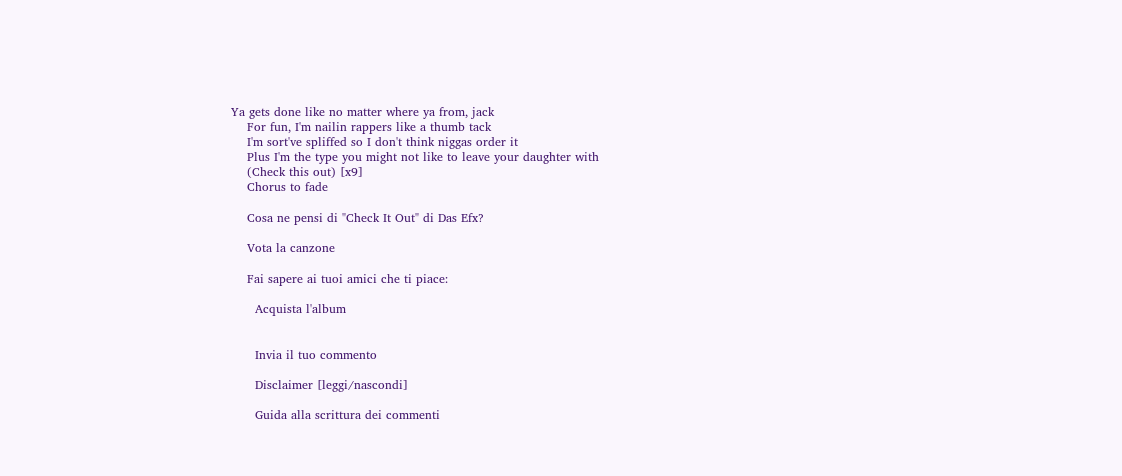Ya gets done like no matter where ya from, jack
    For fun, I'm nailin rappers like a thumb tack
    I'm sort've spliffed so I don't think niggas order it
    Plus I'm the type you might not like to leave your daughter with
    (Check this out) [x9]
    Chorus to fade

    Cosa ne pensi di "Check It Out" di Das Efx?

    Vota la canzone

    Fai sapere ai tuoi amici che ti piace:

      Acquista l'album


      Invia il tuo commento

      Disclaimer [leggi/nascondi]

      Guida alla scrittura dei commenti